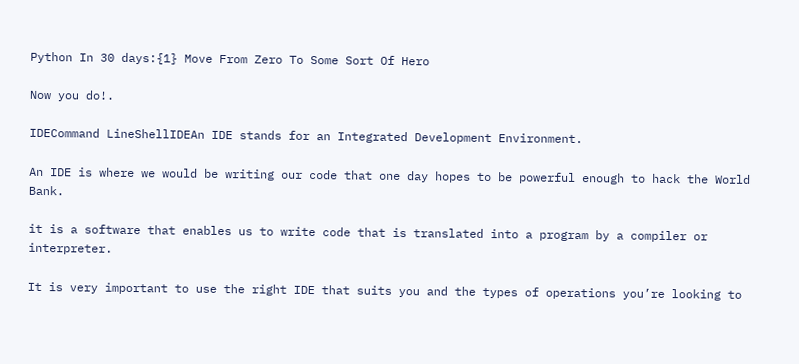Python In 30 days:{1} Move From Zero To Some Sort Of Hero

Now you do!.

IDECommand LineShellIDEAn IDE stands for an Integrated Development Environment.

An IDE is where we would be writing our code that one day hopes to be powerful enough to hack the World Bank.

it is a software that enables us to write code that is translated into a program by a compiler or interpreter.

It is very important to use the right IDE that suits you and the types of operations you’re looking to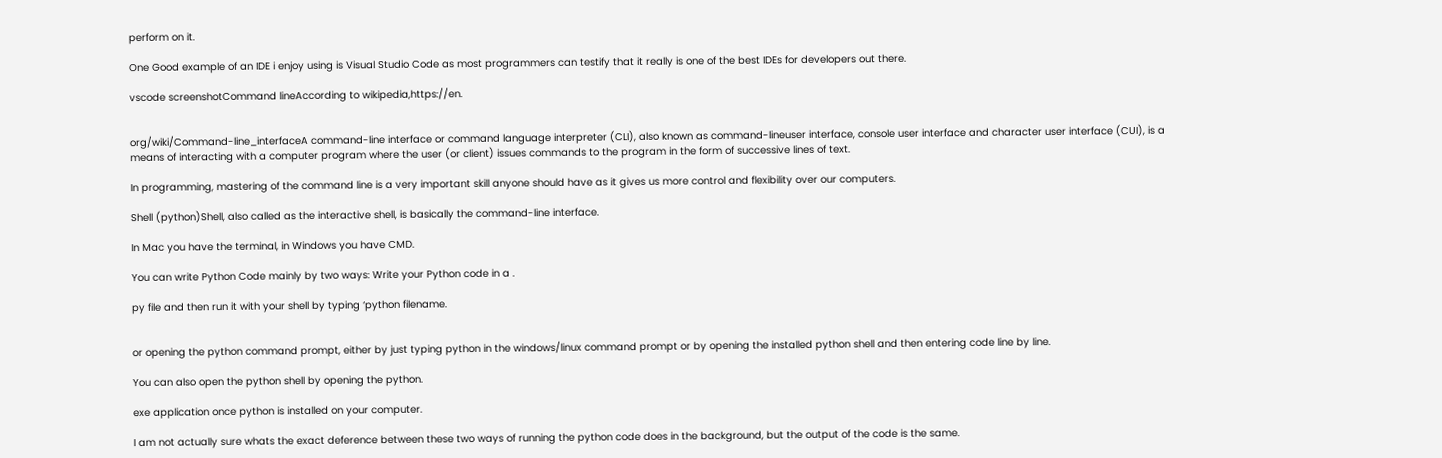perform on it.

One Good example of an IDE i enjoy using is Visual Studio Code as most programmers can testify that it really is one of the best IDEs for developers out there.

vscode screenshotCommand lineAccording to wikipedia,https://en.


org/wiki/Command-line_interfaceA command-line interface or command language interpreter (CLI), also known as command-lineuser interface, console user interface and character user interface (CUI), is a means of interacting with a computer program where the user (or client) issues commands to the program in the form of successive lines of text.

In programming, mastering of the command line is a very important skill anyone should have as it gives us more control and flexibility over our computers.

Shell (python)Shell, also called as the interactive shell, is basically the command-line interface.

In Mac you have the terminal, in Windows you have CMD.

You can write Python Code mainly by two ways: Write your Python code in a .

py file and then run it with your shell by typing ‘python filename.


or opening the python command prompt, either by just typing python in the windows/linux command prompt or by opening the installed python shell and then entering code line by line.

You can also open the python shell by opening the python.

exe application once python is installed on your computer.

I am not actually sure whats the exact deference between these two ways of running the python code does in the background, but the output of the code is the same.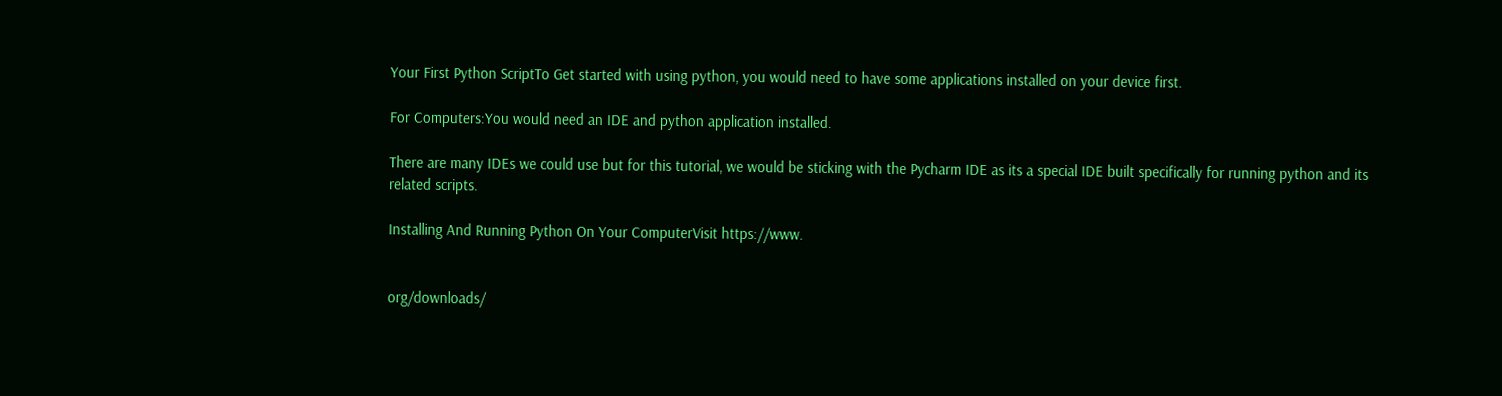Your First Python ScriptTo Get started with using python, you would need to have some applications installed on your device first.

For Computers:You would need an IDE and python application installed.

There are many IDEs we could use but for this tutorial, we would be sticking with the Pycharm IDE as its a special IDE built specifically for running python and its related scripts.

Installing And Running Python On Your ComputerVisit https://www.


org/downloads/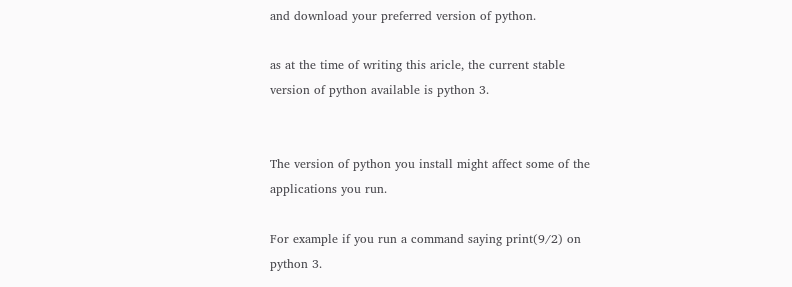and download your preferred version of python.

as at the time of writing this aricle, the current stable version of python available is python 3.


The version of python you install might affect some of the applications you run.

For example if you run a command saying print(9/2) on python 3.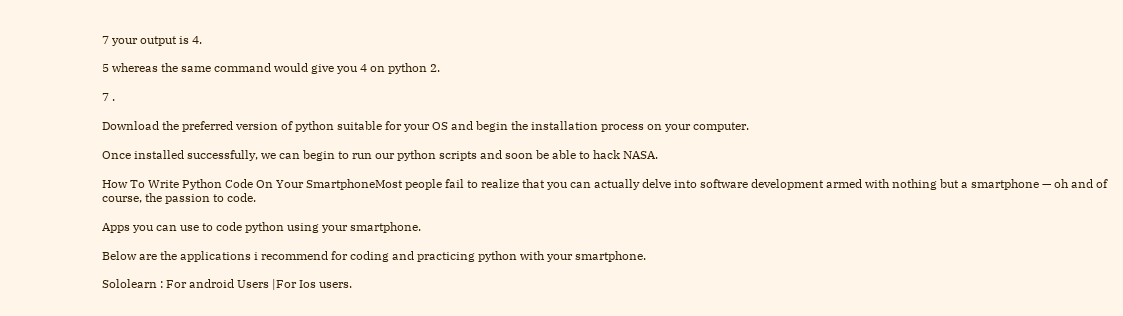7 your output is 4.

5 whereas the same command would give you 4 on python 2.

7 .

Download the preferred version of python suitable for your OS and begin the installation process on your computer.

Once installed successfully, we can begin to run our python scripts and soon be able to hack NASA.

How To Write Python Code On Your SmartphoneMost people fail to realize that you can actually delve into software development armed with nothing but a smartphone — oh and of course, the passion to code.

Apps you can use to code python using your smartphone.

Below are the applications i recommend for coding and practicing python with your smartphone.

Sololearn : For android Users |For Ios users.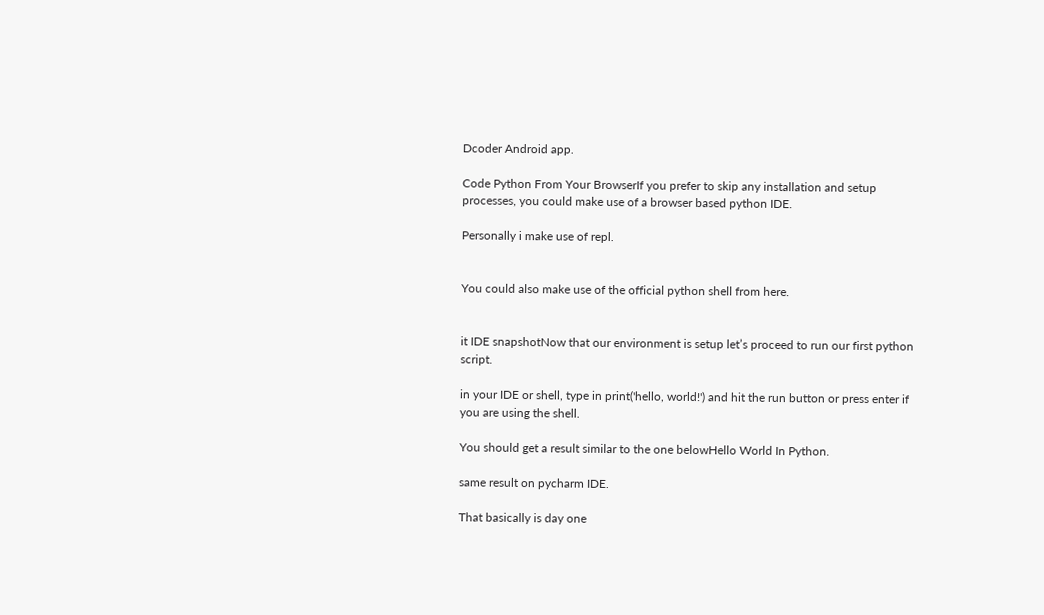Dcoder Android app.

Code Python From Your BrowserIf you prefer to skip any installation and setup processes, you could make use of a browser based python IDE.

Personally i make use of repl.


You could also make use of the official python shell from here.


it IDE snapshotNow that our environment is setup let’s proceed to run our first python script.

in your IDE or shell, type in print('hello, world!') and hit the run button or press enter if you are using the shell.

You should get a result similar to the one belowHello World In Python.

same result on pycharm IDE.

That basically is day one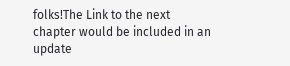folks!The Link to the next chapter would be included in an update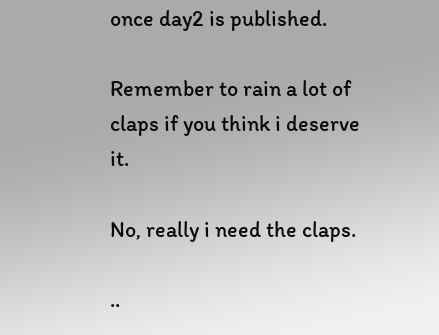once day2 is published.

Remember to rain a lot of claps if you think i deserve it.

No, really i need the claps.

..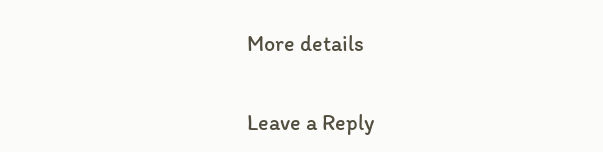More details

Leave a Reply